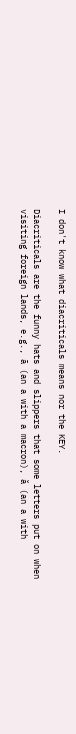I don't know what diacriticals means nor the KEY.

Diacriticals are the funny hats and slippers that some letters put on when visiting foreign lands, e.g., ā (an a with a macron), ă (an a with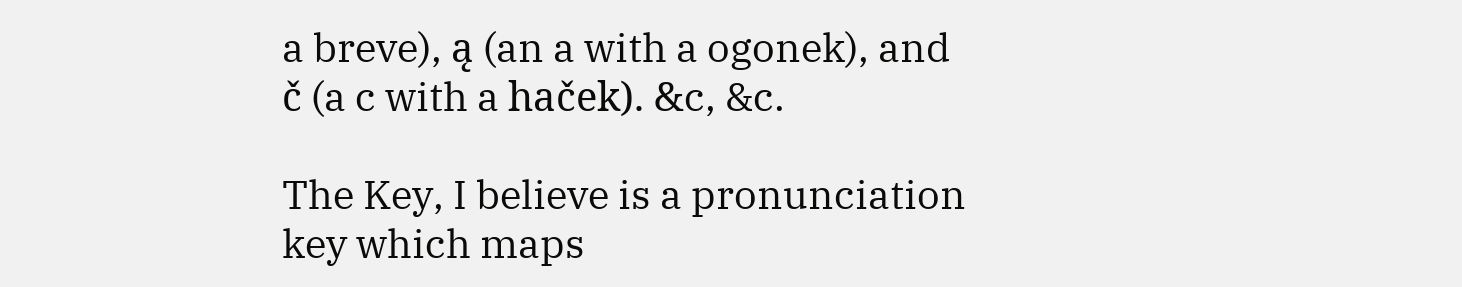a breve), ą (an a with a ogonek), and č (a c with a haček). &c, &c.

The Key, I believe is a pronunciation key which maps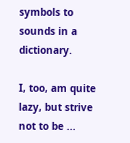symbols to sounds in a dictionary.

I, too, am quite lazy, but strive not to be ...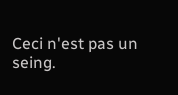Ceci n'est pas un seing.